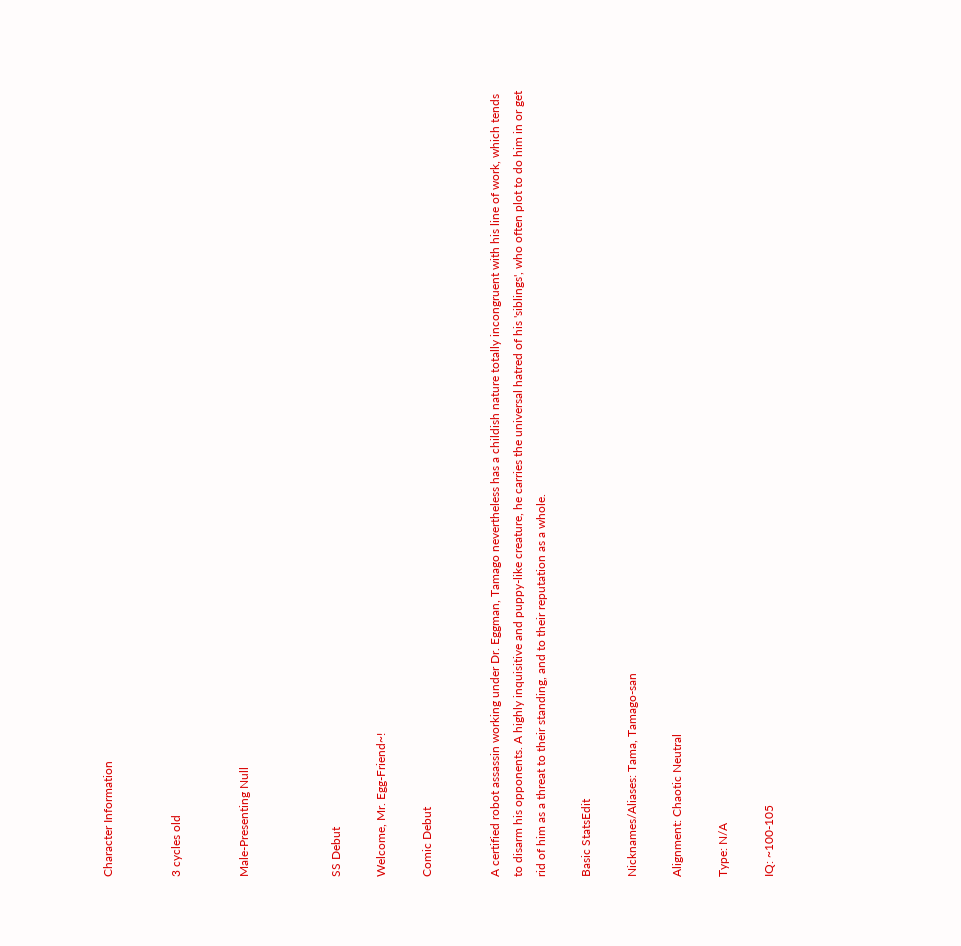Character Information


3 cycles old


Male-Presenting Null



SS Debut

Welcome, Mr. Egg-Friend~!

Comic Debut


A certified robot assassin working under Dr. Eggman, Tamago nevertheless has a childish nature totally incongruent with his line of work, which tends to disarm his opponents. A highly inquisitive and puppy-like creature, he carries the universal hatred of his 'siblings', who often plot to do him in or get rid of him as a threat to their standing, and to their reputation as a whole.

Basic StatsEdit

Nicknames/Aliases: Tama, Tamago-san

Alignment: Chaotic Neutral

Type: N/A

IQ: ~100-105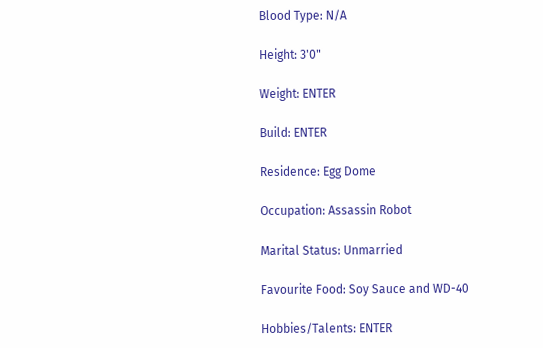Blood Type: N/A

Height: 3'0"

Weight: ENTER

Build: ENTER

Residence: Egg Dome

Occupation: Assassin Robot

Marital Status: Unmarried

Favourite Food: Soy Sauce and WD-40

Hobbies/Talents: ENTER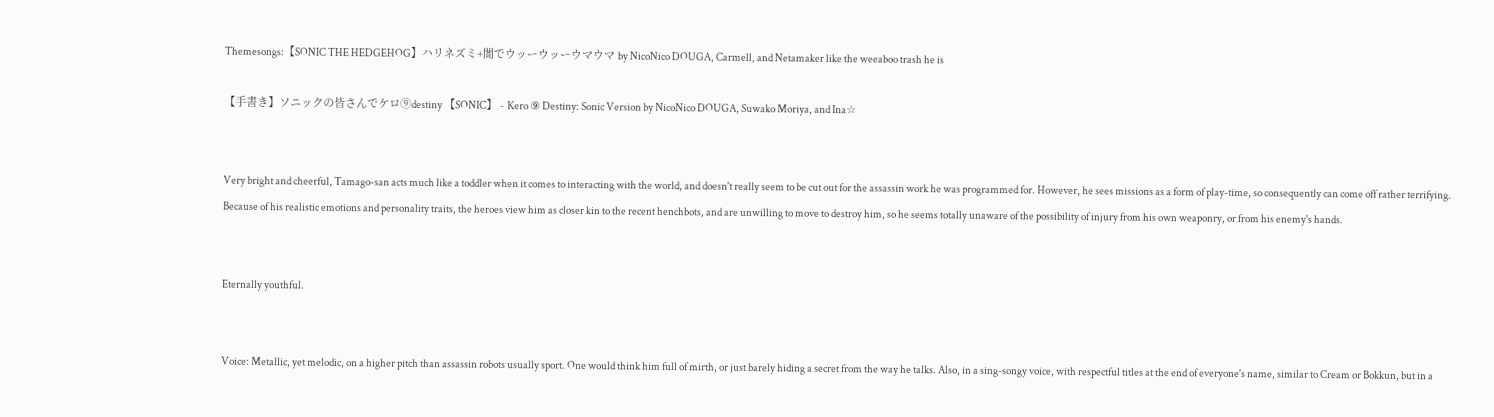Themesongs:【SONIC THE HEDGEHOG】ハリネズミ+闇でウッーウッーウマウマ by NicoNico DOUGA, Carmell, and Netamaker like the weeaboo trash he is

【手書き】ソニックの皆さんでケロ⑨destiny 【SONIC】 - Kero ⑨ Destiny: Sonic Version by NicoNico DOUGA, Suwako Moriya, and Ina☆


Very bright and cheerful, Tamago-san acts much like a toddler when it comes to interacting with the world, and doesn't really seem to be cut out for the assassin work he was programmed for. However, he sees missions as a form of play-time, so consequently can come off rather terrifying. Because of his realistic emotions and personality traits, the heroes view him as closer kin to the recent henchbots, and are unwilling to move to destroy him, so he seems totally unaware of the possibility of injury from his own weaponry, or from his enemy's hands.


Eternally youthful.


Voice: Metallic, yet melodic, on a higher pitch than assassin robots usually sport. One would think him full of mirth, or just barely hiding a secret from the way he talks. Also, in a sing-songy voice, with respectful titles at the end of everyone's name, similar to Cream or Bokkun, but in a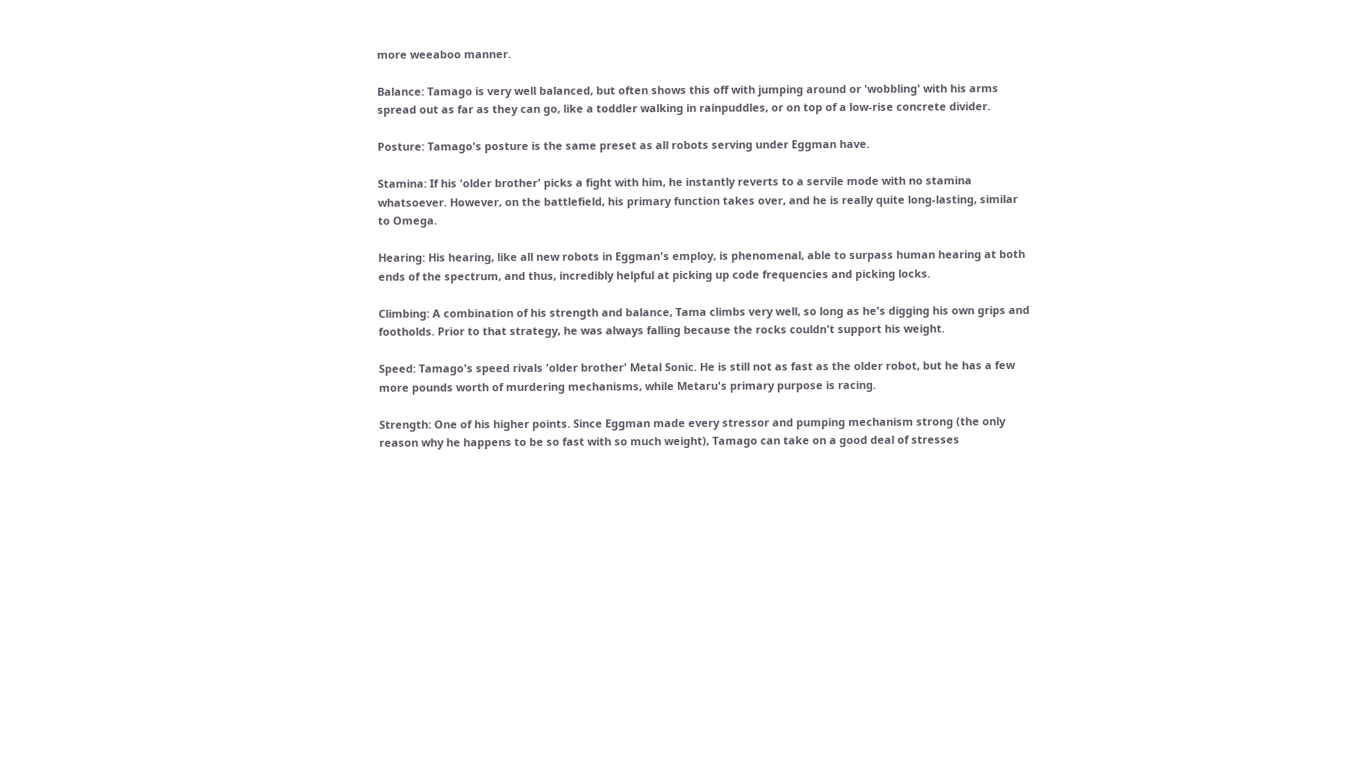more weeaboo manner.

Balance: Tamago is very well balanced, but often shows this off with jumping around or 'wobbling' with his arms spread out as far as they can go, like a toddler walking in rainpuddles, or on top of a low-rise concrete divider.

Posture: Tamago's posture is the same preset as all robots serving under Eggman have.

Stamina: If his 'older brother' picks a fight with him, he instantly reverts to a servile mode with no stamina whatsoever. However, on the battlefield, his primary function takes over, and he is really quite long-lasting, similar to Omega.

Hearing: His hearing, like all new robots in Eggman's employ, is phenomenal, able to surpass human hearing at both ends of the spectrum, and thus, incredibly helpful at picking up code frequencies and picking locks.

Climbing: A combination of his strength and balance, Tama climbs very well, so long as he's digging his own grips and footholds. Prior to that strategy, he was always falling because the rocks couldn't support his weight.

Speed: Tamago's speed rivals 'older brother' Metal Sonic. He is still not as fast as the older robot, but he has a few more pounds worth of murdering mechanisms, while Metaru's primary purpose is racing.

Strength: One of his higher points. Since Eggman made every stressor and pumping mechanism strong (the only reason why he happens to be so fast with so much weight), Tamago can take on a good deal of stresses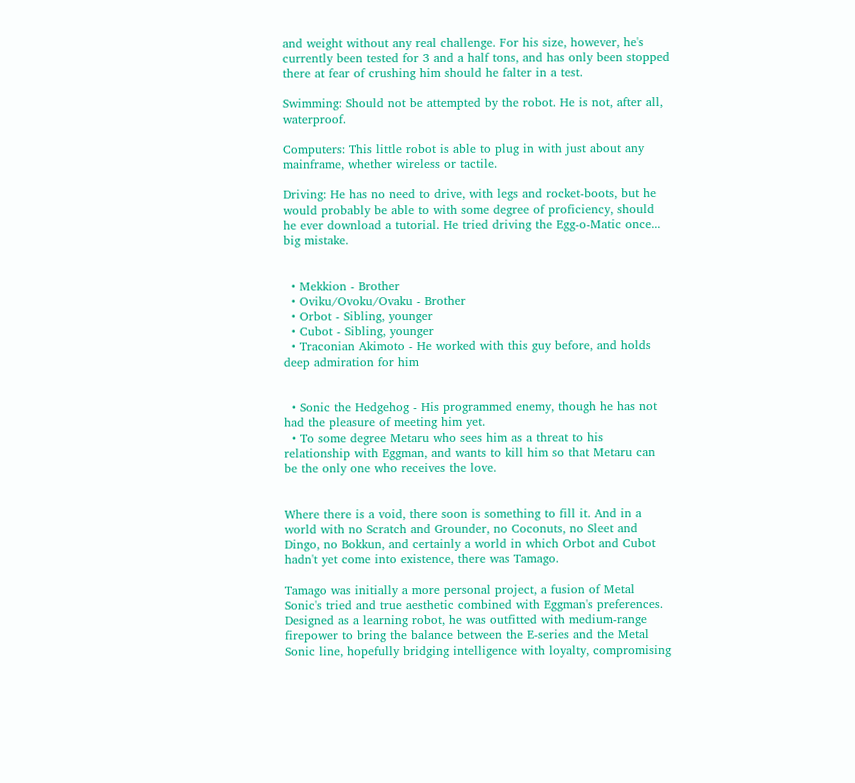and weight without any real challenge. For his size, however, he's currently been tested for 3 and a half tons, and has only been stopped there at fear of crushing him should he falter in a test.

Swimming: Should not be attempted by the robot. He is not, after all, waterproof.

Computers: This little robot is able to plug in with just about any mainframe, whether wireless or tactile.

Driving: He has no need to drive, with legs and rocket-boots, but he would probably be able to with some degree of proficiency, should he ever download a tutorial. He tried driving the Egg-o-Matic once... big mistake.


  • Mekkion - Brother
  • Oviku/Ovoku/Ovaku - Brother
  • Orbot - Sibling, younger
  • Cubot - Sibling, younger
  • Traconian Akimoto - He worked with this guy before, and holds deep admiration for him


  • Sonic the Hedgehog - His programmed enemy, though he has not had the pleasure of meeting him yet.
  • To some degree Metaru who sees him as a threat to his relationship with Eggman, and wants to kill him so that Metaru can be the only one who receives the love.


Where there is a void, there soon is something to fill it. And in a world with no Scratch and Grounder, no Coconuts, no Sleet and Dingo, no Bokkun, and certainly a world in which Orbot and Cubot hadn't yet come into existence, there was Tamago.

Tamago was initially a more personal project, a fusion of Metal Sonic's tried and true aesthetic combined with Eggman's preferences. Designed as a learning robot, he was outfitted with medium-range firepower to bring the balance between the E-series and the Metal Sonic line, hopefully bridging intelligence with loyalty, compromising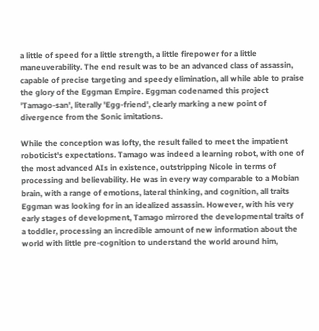a little of speed for a little strength, a little firepower for a little maneuverability. The end result was to be an advanced class of assassin, capable of precise targeting and speedy elimination, all while able to praise the glory of the Eggman Empire. Eggman codenamed this project 'Tamago-san', literally 'Egg-friend', clearly marking a new point of divergence from the Sonic imitations.

While the conception was lofty, the result failed to meet the impatient roboticist's expectations. Tamago was indeed a learning robot, with one of the most advanced AIs in existence, outstripping Nicole in terms of processing and believability. He was in every way comparable to a Mobian brain, with a range of emotions, lateral thinking, and cognition, all traits Eggman was looking for in an idealized assassin. However, with his very early stages of development, Tamago mirrored the developmental traits of a toddler, processing an incredible amount of new information about the world with little pre-cognition to understand the world around him,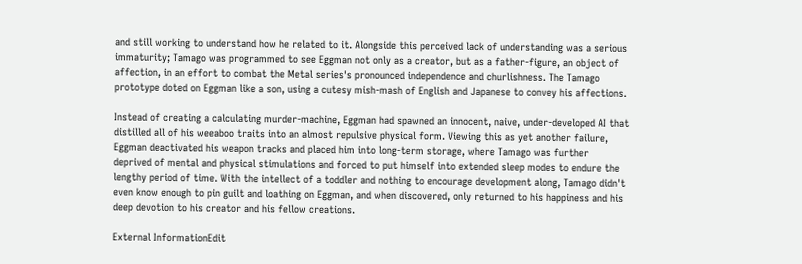and still working to understand how he related to it. Alongside this perceived lack of understanding was a serious immaturity; Tamago was programmed to see Eggman not only as a creator, but as a father-figure, an object of affection, in an effort to combat the Metal series's pronounced independence and churlishness. The Tamago prototype doted on Eggman like a son, using a cutesy mish-mash of English and Japanese to convey his affections.

Instead of creating a calculating murder-machine, Eggman had spawned an innocent, naive, under-developed AI that distilled all of his weeaboo traits into an almost repulsive physical form. Viewing this as yet another failure, Eggman deactivated his weapon tracks and placed him into long-term storage, where Tamago was further deprived of mental and physical stimulations and forced to put himself into extended sleep modes to endure the lengthy period of time. With the intellect of a toddler and nothing to encourage development along, Tamago didn't even know enough to pin guilt and loathing on Eggman, and when discovered, only returned to his happiness and his deep devotion to his creator and his fellow creations.

External InformationEdit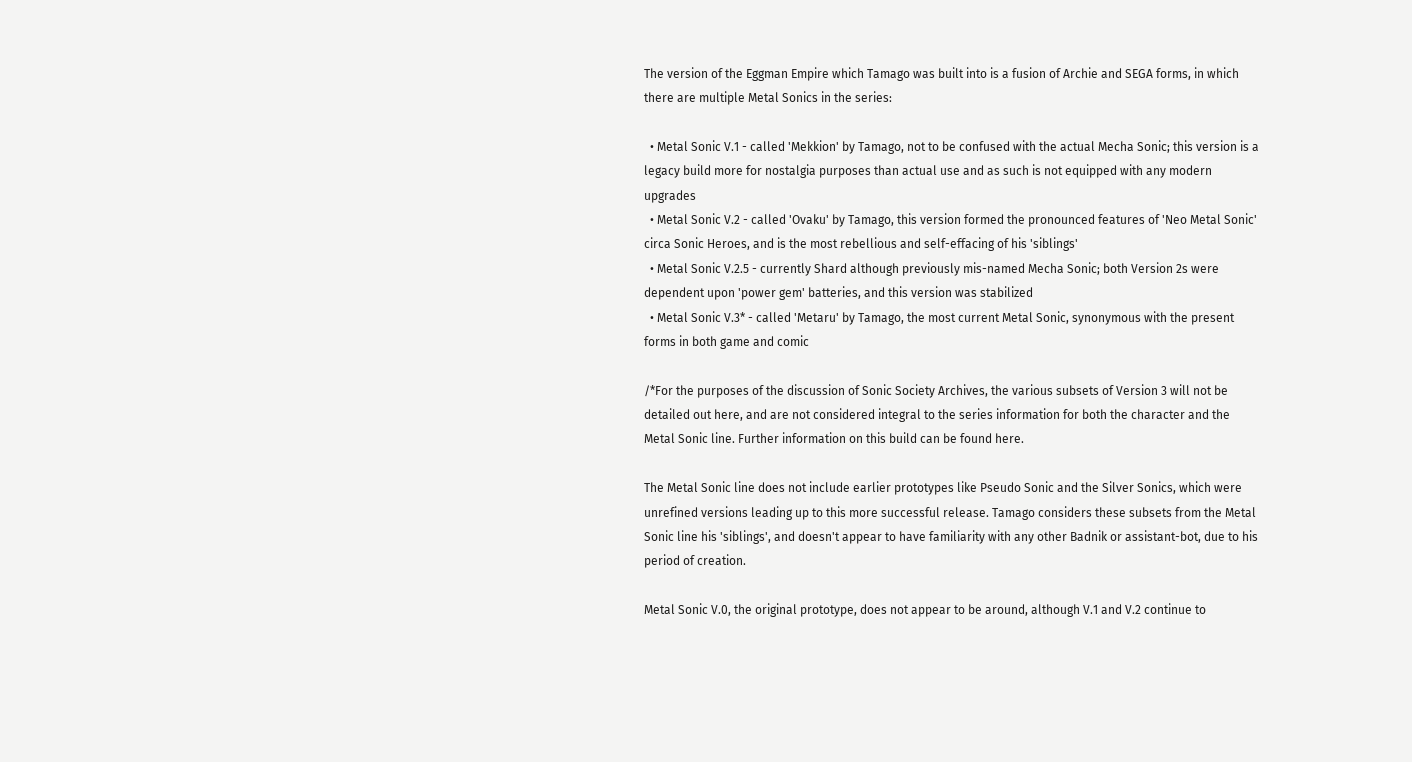The version of the Eggman Empire which Tamago was built into is a fusion of Archie and SEGA forms, in which there are multiple Metal Sonics in the series:

  • Metal Sonic V.1 - called 'Mekkion' by Tamago, not to be confused with the actual Mecha Sonic; this version is a legacy build more for nostalgia purposes than actual use and as such is not equipped with any modern upgrades
  • Metal Sonic V.2 - called 'Ovaku' by Tamago, this version formed the pronounced features of 'Neo Metal Sonic' circa Sonic Heroes, and is the most rebellious and self-effacing of his 'siblings'
  • Metal Sonic V.2.5 - currently Shard although previously mis-named Mecha Sonic; both Version 2s were dependent upon 'power gem' batteries, and this version was stabilized
  • Metal Sonic V.3* - called 'Metaru' by Tamago, the most current Metal Sonic, synonymous with the present forms in both game and comic

/*For the purposes of the discussion of Sonic Society Archives, the various subsets of Version 3 will not be detailed out here, and are not considered integral to the series information for both the character and the Metal Sonic line. Further information on this build can be found here.

The Metal Sonic line does not include earlier prototypes like Pseudo Sonic and the Silver Sonics, which were unrefined versions leading up to this more successful release. Tamago considers these subsets from the Metal Sonic line his 'siblings', and doesn't appear to have familiarity with any other Badnik or assistant-bot, due to his period of creation.

Metal Sonic V.0, the original prototype, does not appear to be around, although V.1 and V.2 continue to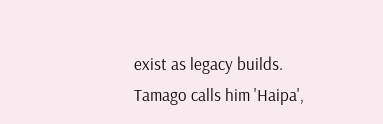exist as legacy builds. Tamago calls him 'Haipa',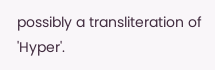possibly a transliteration of 'Hyper'.